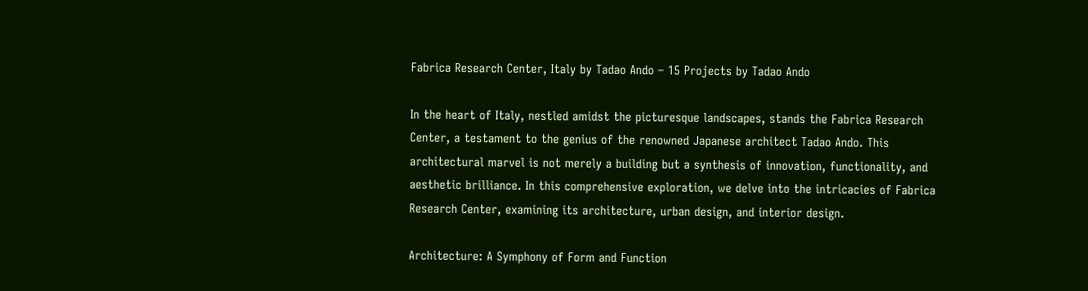Fabrica Research Center, Italy by Tadao Ando – 15 Projects by Tadao Ando

In the heart of Italy, nestled amidst the picturesque landscapes, stands the Fabrica Research Center, a testament to the genius of the renowned Japanese architect Tadao Ando. This architectural marvel is not merely a building but a synthesis of innovation, functionality, and aesthetic brilliance. In this comprehensive exploration, we delve into the intricacies of Fabrica Research Center, examining its architecture, urban design, and interior design.

Architecture: A Symphony of Form and Function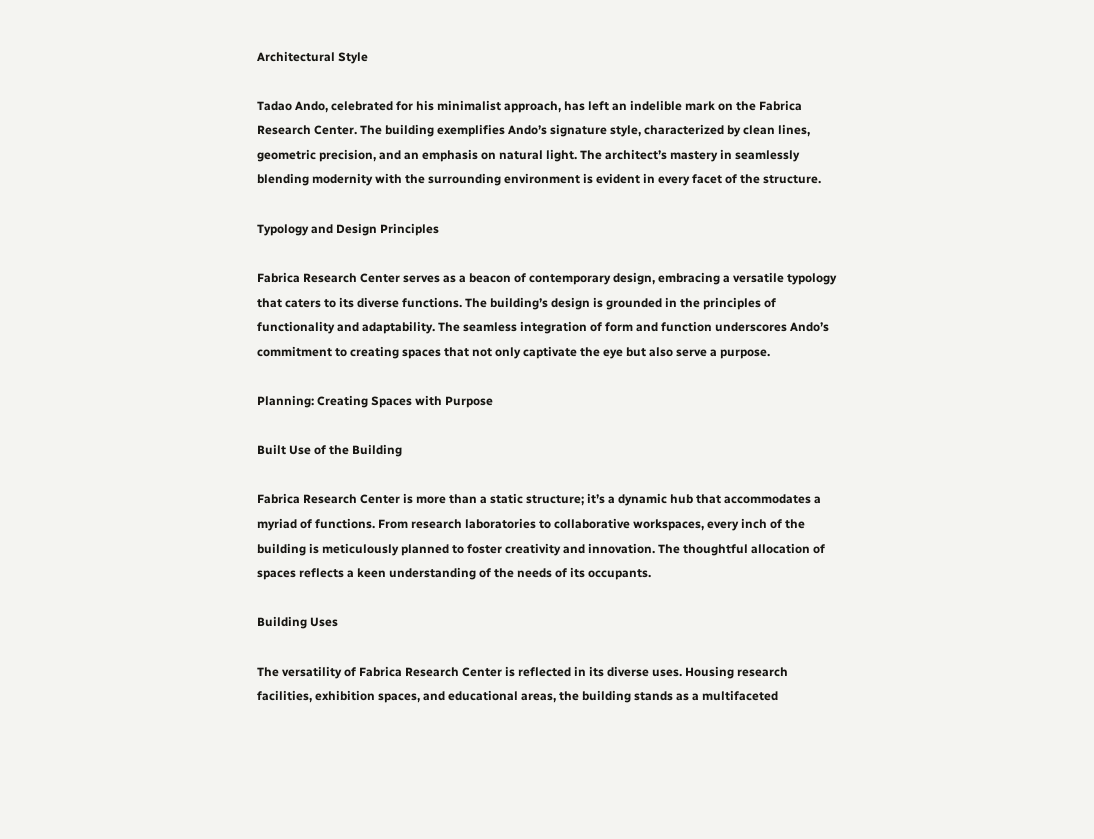Architectural Style

Tadao Ando, celebrated for his minimalist approach, has left an indelible mark on the Fabrica Research Center. The building exemplifies Ando’s signature style, characterized by clean lines, geometric precision, and an emphasis on natural light. The architect’s mastery in seamlessly blending modernity with the surrounding environment is evident in every facet of the structure.

Typology and Design Principles

Fabrica Research Center serves as a beacon of contemporary design, embracing a versatile typology that caters to its diverse functions. The building’s design is grounded in the principles of functionality and adaptability. The seamless integration of form and function underscores Ando’s commitment to creating spaces that not only captivate the eye but also serve a purpose.

Planning: Creating Spaces with Purpose

Built Use of the Building

Fabrica Research Center is more than a static structure; it’s a dynamic hub that accommodates a myriad of functions. From research laboratories to collaborative workspaces, every inch of the building is meticulously planned to foster creativity and innovation. The thoughtful allocation of spaces reflects a keen understanding of the needs of its occupants.

Building Uses

The versatility of Fabrica Research Center is reflected in its diverse uses. Housing research facilities, exhibition spaces, and educational areas, the building stands as a multifaceted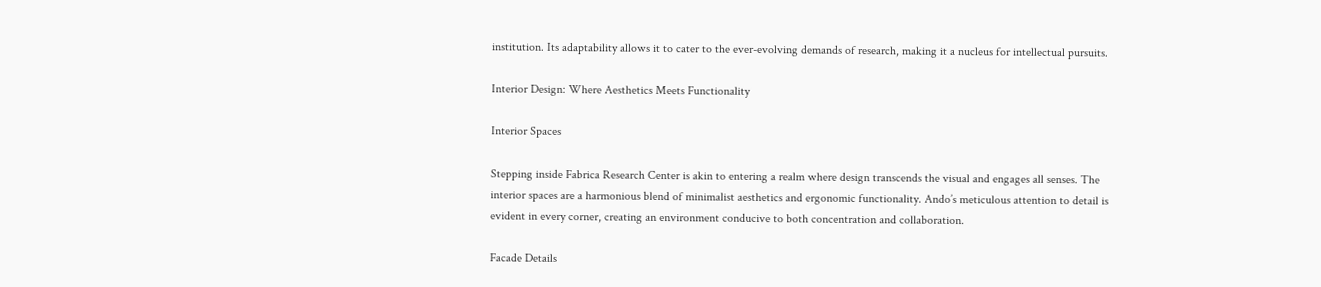institution. Its adaptability allows it to cater to the ever-evolving demands of research, making it a nucleus for intellectual pursuits.

Interior Design: Where Aesthetics Meets Functionality

Interior Spaces

Stepping inside Fabrica Research Center is akin to entering a realm where design transcends the visual and engages all senses. The interior spaces are a harmonious blend of minimalist aesthetics and ergonomic functionality. Ando’s meticulous attention to detail is evident in every corner, creating an environment conducive to both concentration and collaboration.

Facade Details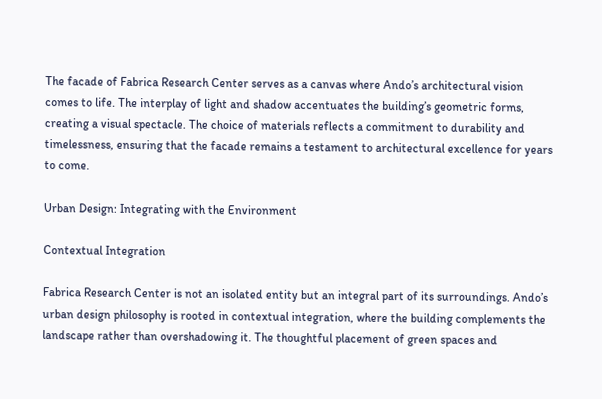The facade of Fabrica Research Center serves as a canvas where Ando’s architectural vision comes to life. The interplay of light and shadow accentuates the building’s geometric forms, creating a visual spectacle. The choice of materials reflects a commitment to durability and timelessness, ensuring that the facade remains a testament to architectural excellence for years to come.

Urban Design: Integrating with the Environment

Contextual Integration

Fabrica Research Center is not an isolated entity but an integral part of its surroundings. Ando’s urban design philosophy is rooted in contextual integration, where the building complements the landscape rather than overshadowing it. The thoughtful placement of green spaces and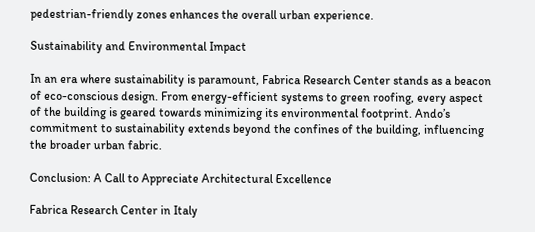pedestrian-friendly zones enhances the overall urban experience.

Sustainability and Environmental Impact

In an era where sustainability is paramount, Fabrica Research Center stands as a beacon of eco-conscious design. From energy-efficient systems to green roofing, every aspect of the building is geared towards minimizing its environmental footprint. Ando’s commitment to sustainability extends beyond the confines of the building, influencing the broader urban fabric.

Conclusion: A Call to Appreciate Architectural Excellence

Fabrica Research Center in Italy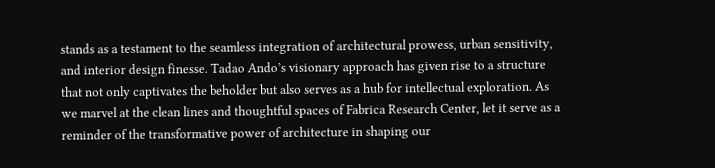stands as a testament to the seamless integration of architectural prowess, urban sensitivity, and interior design finesse. Tadao Ando’s visionary approach has given rise to a structure that not only captivates the beholder but also serves as a hub for intellectual exploration. As we marvel at the clean lines and thoughtful spaces of Fabrica Research Center, let it serve as a reminder of the transformative power of architecture in shaping our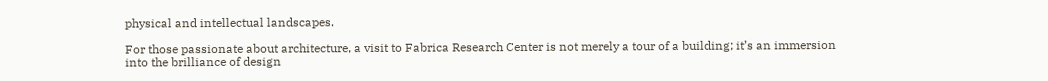physical and intellectual landscapes.

For those passionate about architecture, a visit to Fabrica Research Center is not merely a tour of a building; it’s an immersion into the brilliance of design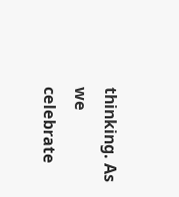thinking. As we celebrate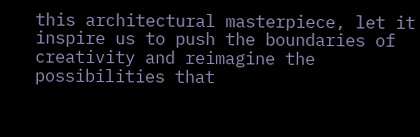this architectural masterpiece, let it inspire us to push the boundaries of creativity and reimagine the possibilities that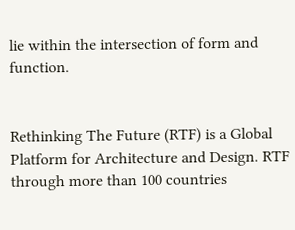lie within the intersection of form and function.


Rethinking The Future (RTF) is a Global Platform for Architecture and Design. RTF through more than 100 countries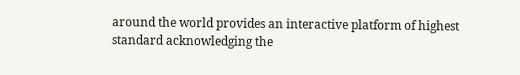around the world provides an interactive platform of highest standard acknowledging the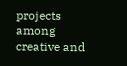projects among creative and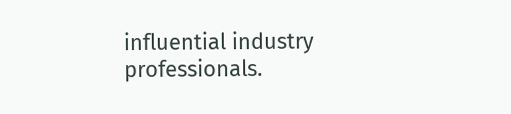influential industry professionals.